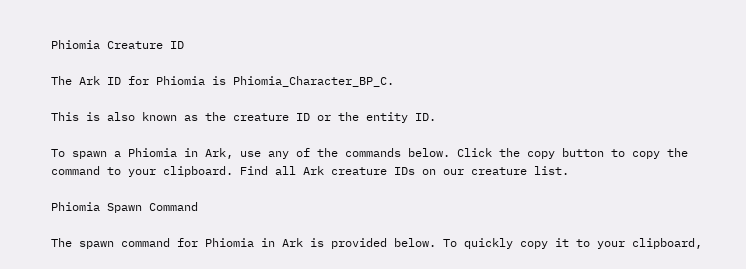Phiomia Creature ID

The Ark ID for Phiomia is Phiomia_Character_BP_C.

This is also known as the creature ID or the entity ID.

To spawn a Phiomia in Ark, use any of the commands below. Click the copy button to copy the command to your clipboard. Find all Ark creature IDs on our creature list.

Phiomia Spawn Command

The spawn command for Phiomia in Ark is provided below. To quickly copy it to your clipboard,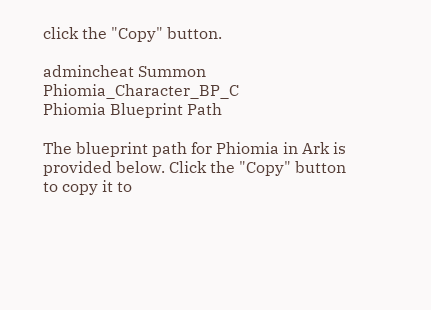click the "Copy" button.

admincheat Summon Phiomia_Character_BP_C
Phiomia Blueprint Path

The blueprint path for Phiomia in Ark is provided below. Click the "Copy" button to copy it to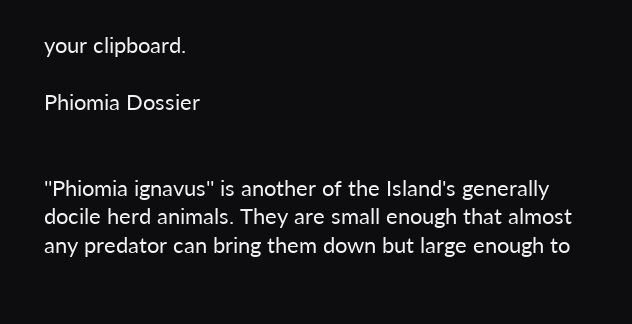your clipboard.

Phiomia Dossier


''Phiomia ignavus'' is another of the Island's generally docile herd animals. They are small enough that almost any predator can bring them down but large enough to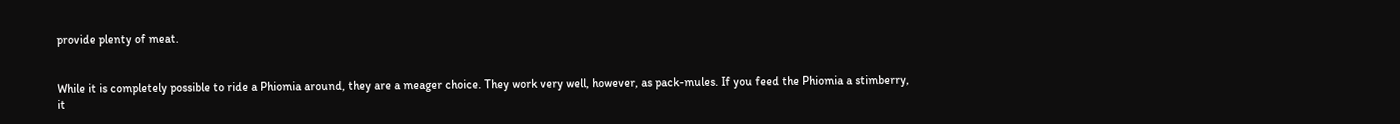provide plenty of meat.


While it is completely possible to ride a Phiomia around, they are a meager choice. They work very well, however, as pack-mules. If you feed the Phiomia a stimberry, it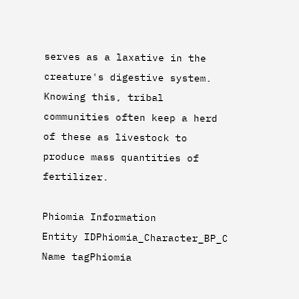serves as a laxative in the creature's digestive system. Knowing this, tribal communities often keep a herd of these as livestock to produce mass quantities of fertilizer.

Phiomia Information
Entity IDPhiomia_Character_BP_C
Name tagPhiomia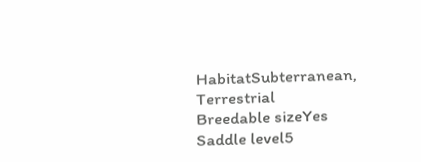HabitatSubterranean, Terrestrial
Breedable sizeYes
Saddle level5